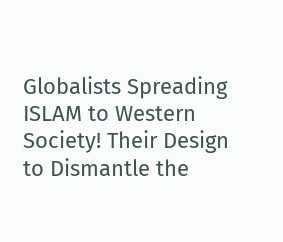Globalists Spreading ISLAM to Western Society! Their Design to Dismantle the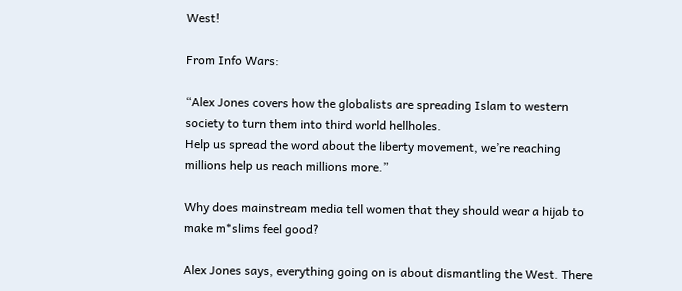West!

From Info Wars:

“Alex Jones covers how the globalists are spreading Islam to western society to turn them into third world hellholes.
Help us spread the word about the liberty movement, we’re reaching millions help us reach millions more.”

Why does mainstream media tell women that they should wear a hijab to make m*slims feel good?

Alex Jones says, everything going on is about dismantling the West. There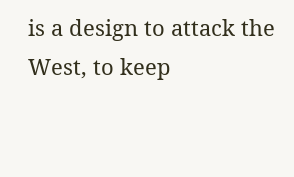is a design to attack the West, to keep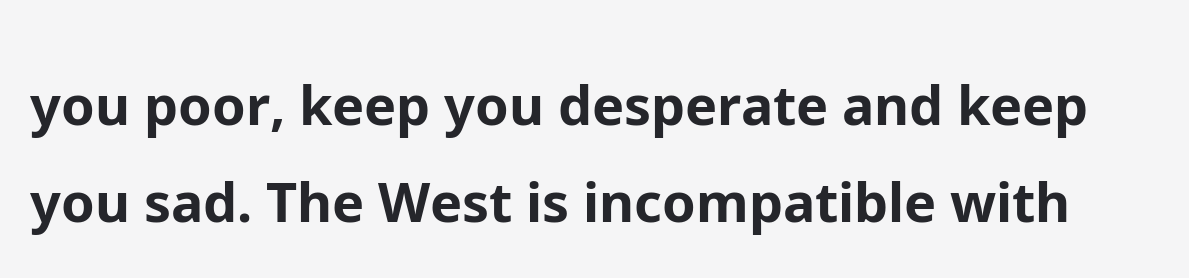you poor, keep you desperate and keep you sad. The West is incompatible with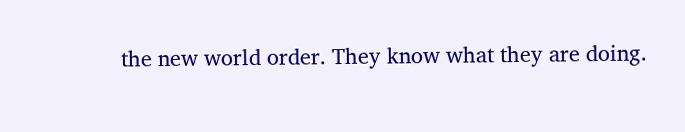the new world order. They know what they are doing.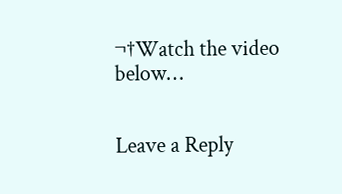¬†Watch the video below…


Leave a Reply